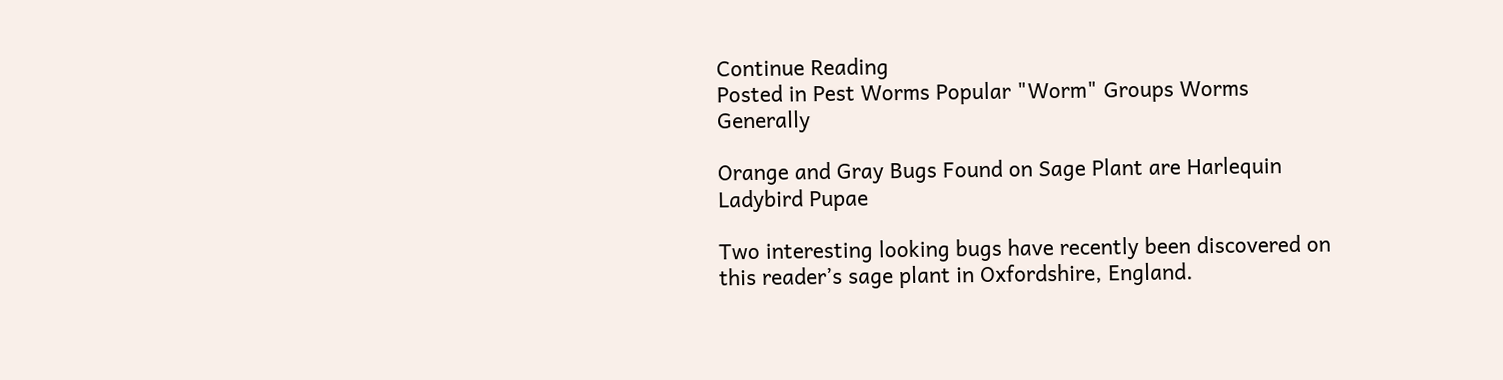Continue Reading
Posted in Pest Worms Popular "Worm" Groups Worms Generally

Orange and Gray Bugs Found on Sage Plant are Harlequin Ladybird Pupae

Two interesting looking bugs have recently been discovered on this reader’s sage plant in Oxfordshire, England.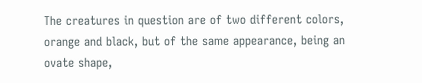The creatures in question are of two different colors, orange and black, but of the same appearance, being an ovate shape,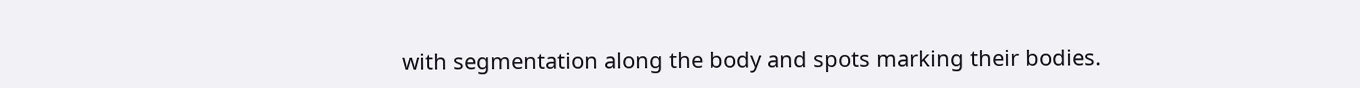with segmentation along the body and spots marking their bodies.